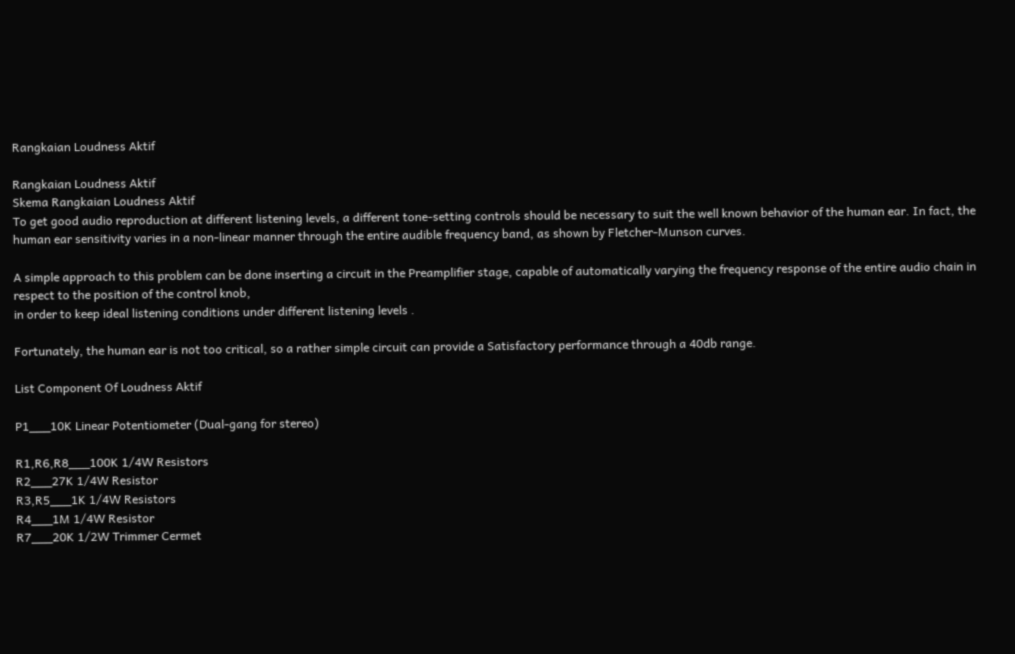Rangkaian Loudness Aktif

Rangkaian Loudness Aktif
Skema Rangkaian Loudness Aktif
To get good audio reproduction at different listening levels, a different tone-setting controls should be necessary to suit the well known behavior of the human ear. In fact, the human ear sensitivity varies in a non-linear manner through the entire audible frequency band, as shown by Fletcher-Munson curves.

A simple approach to this problem can be done inserting a circuit in the Preamplifier stage, capable of automatically varying the frequency response of the entire audio chain in respect to the position of the control knob,
in order to keep ideal listening conditions under different listening levels .

Fortunately, the human ear is not too critical, so a rather simple circuit can provide a Satisfactory performance through a 40db range.

List Component Of Loudness Aktif

P1___10K Linear Potentiometer (Dual-gang for stereo)

R1,R6,R8___100K 1/4W Resistors
R2___27K 1/4W Resistor
R3,R5___1K 1/4W Resistors
R4___1M 1/4W Resistor
R7___20K 1/2W Trimmer Cermet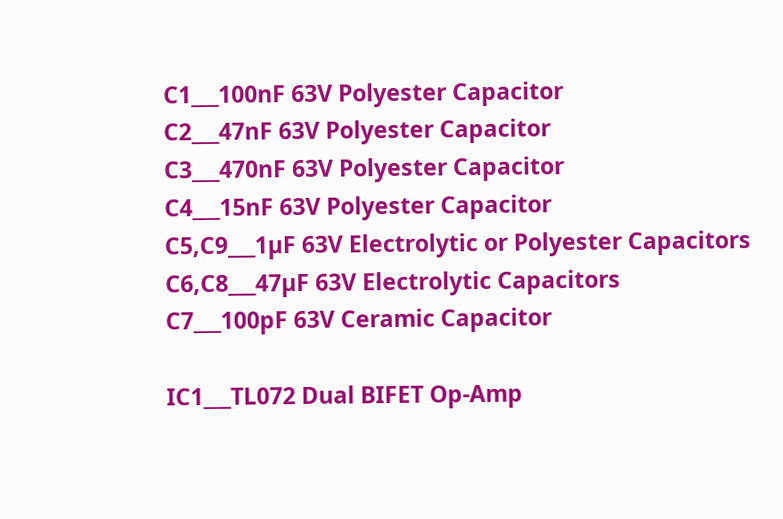C1___100nF 63V Polyester Capacitor
C2___47nF 63V Polyester Capacitor
C3___470nF 63V Polyester Capacitor
C4___15nF 63V Polyester Capacitor
C5,C9___1µF 63V Electrolytic or Polyester Capacitors
C6,C8___47µF 63V Electrolytic Capacitors
C7___100pF 63V Ceramic Capacitor

IC1___TL072 Dual BIFET Op-Amp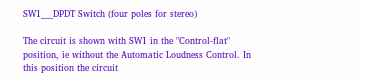SW1___DPDT Switch (four poles for stereo)

The circuit is shown with SW1 in the "Control-flat" position, ie without the Automatic Loudness Control. In this position the circuit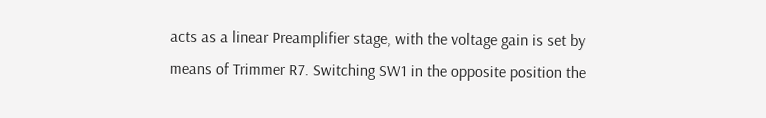acts as a linear Preamplifier stage, with the voltage gain is set by means of Trimmer R7. Switching SW1 in the opposite position the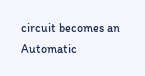circuit becomes an Automatic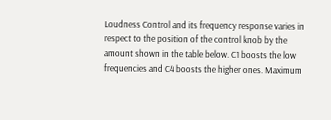Loudness Control and its frequency response varies in respect to the position of the control knob by the amount shown in the table below. C1 boosts the low frequencies and C4 boosts the higher ones. Maximum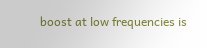boost at low frequencies is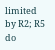limited by R2; R5 do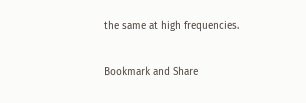the same at high frequencies.

Bookmark and Share